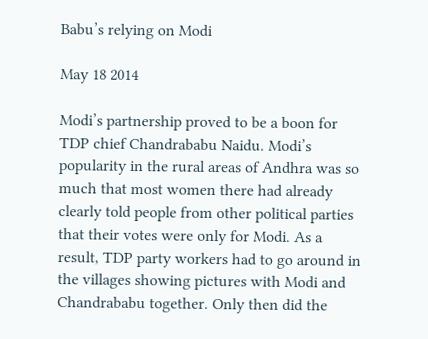Babu’s relying on Modi

May 18 2014

Modi’s partnership proved to be a boon for TDP chief Chandrababu Naidu. Modi’s popularity in the rural areas of Andhra was so much that most women there had already clearly told people from other political parties that their votes were only for Modi. As a result, TDP party workers had to go around in the villages showing pictures with Modi and Chandrababu together. Only then did the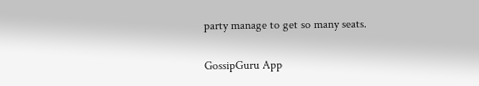party manage to get so many seats.

GossipGuru App